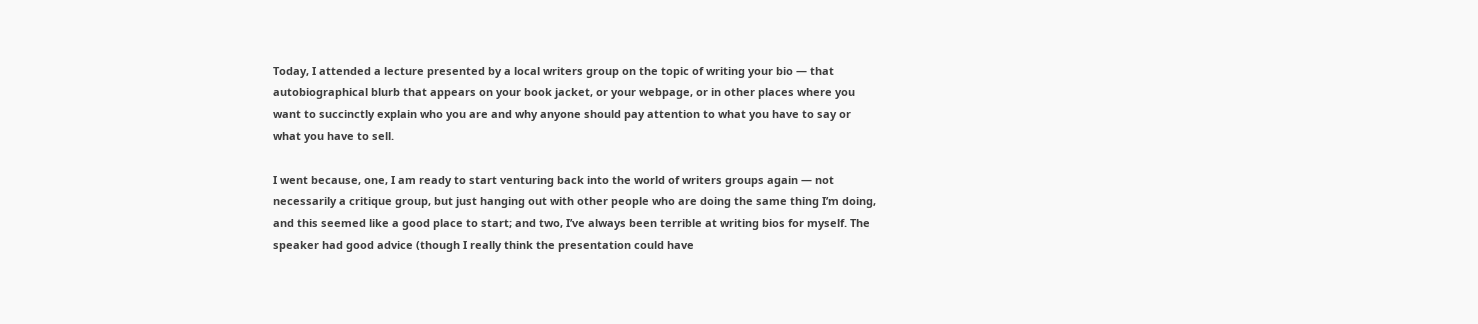Today, I attended a lecture presented by a local writers group on the topic of writing your bio — that autobiographical blurb that appears on your book jacket, or your webpage, or in other places where you want to succinctly explain who you are and why anyone should pay attention to what you have to say or what you have to sell.

I went because, one, I am ready to start venturing back into the world of writers groups again — not necessarily a critique group, but just hanging out with other people who are doing the same thing I’m doing, and this seemed like a good place to start; and two, I’ve always been terrible at writing bios for myself. The speaker had good advice (though I really think the presentation could have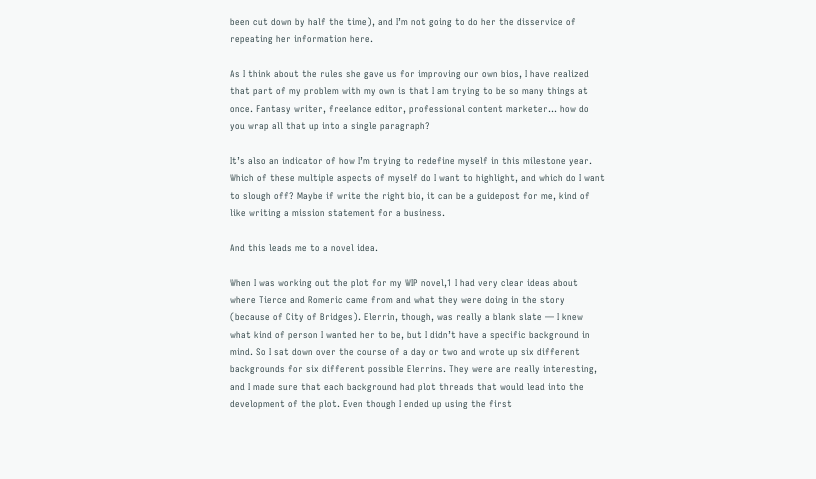been cut down by half the time), and I’m not going to do her the disservice of repeating her information here.

As I think about the rules she gave us for improving our own bios, I have realized that part of my problem with my own is that I am trying to be so many things at once. Fantasy writer, freelance editor, professional content marketer… how do you wrap all that up into a single paragraph?

It’s also an indicator of how I’m trying to redefine myself in this milestone year. Which of these multiple aspects of myself do I want to highlight, and which do I want to slough off? Maybe if write the right bio, it can be a guidepost for me, kind of like writing a mission statement for a business.

And this leads me to a novel idea.

When I was working out the plot for my WIP novel,1 I had very clear ideas about where Tierce and Romeric came from and what they were doing in the story (because of City of Bridges). Elerrin, though, was really a blank slate — I knew what kind of person I wanted her to be, but I didn’t have a specific background in mind. So I sat down over the course of a day or two and wrote up six different backgrounds for six different possible Elerrins. They were are really interesting, and I made sure that each background had plot threads that would lead into the development of the plot. Even though I ended up using the first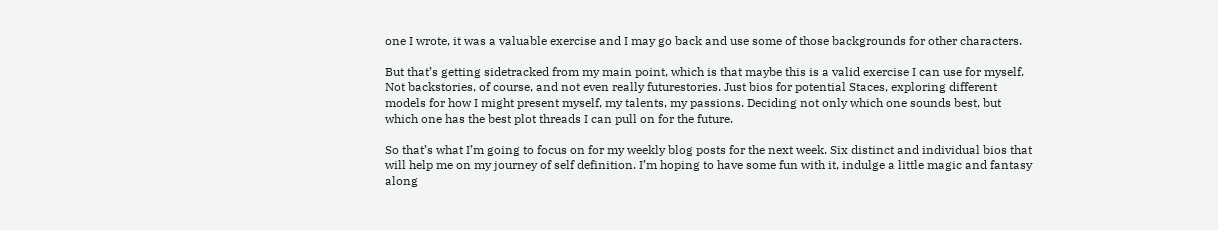one I wrote, it was a valuable exercise and I may go back and use some of those backgrounds for other characters.

But that’s getting sidetracked from my main point, which is that maybe this is a valid exercise I can use for myself. Not backstories, of course, and not even really futurestories. Just bios for potential Staces, exploring different models for how I might present myself, my talents, my passions. Deciding not only which one sounds best, but which one has the best plot threads I can pull on for the future.

So that’s what I’m going to focus on for my weekly blog posts for the next week. Six distinct and individual bios that will help me on my journey of self definition. I’m hoping to have some fun with it, indulge a little magic and fantasy along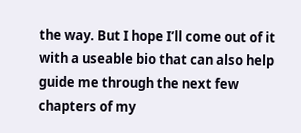the way. But I hope I’ll come out of it with a useable bio that can also help guide me through the next few chapters of my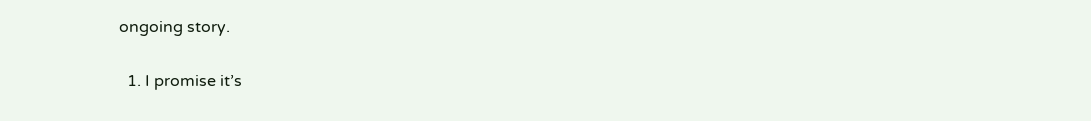ongoing story.

  1. I promise it’s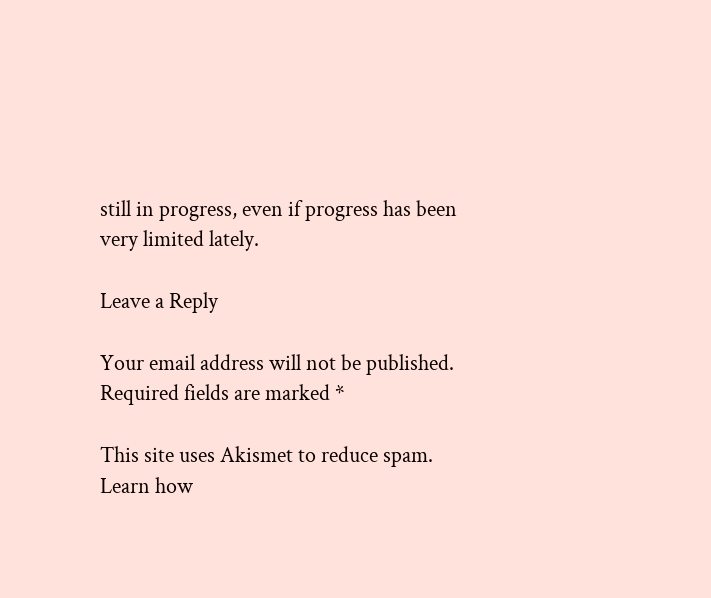still in progress, even if progress has been very limited lately.

Leave a Reply

Your email address will not be published. Required fields are marked *

This site uses Akismet to reduce spam. Learn how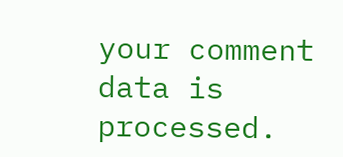your comment data is processed.